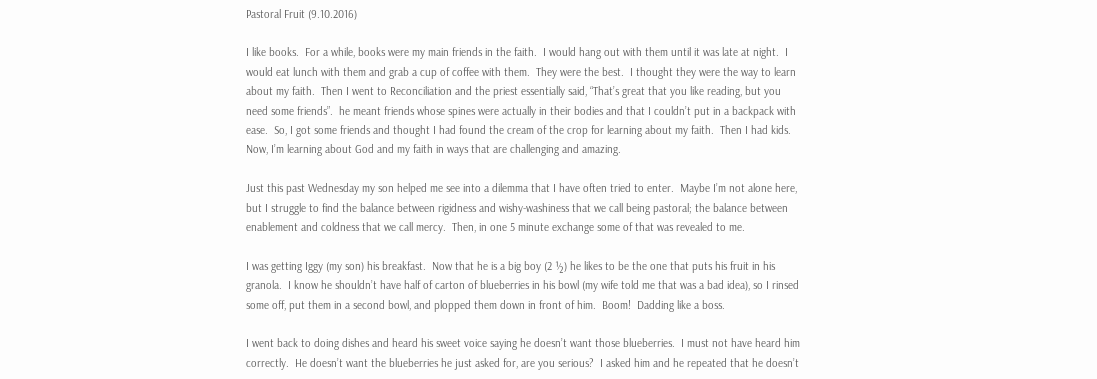Pastoral Fruit (9.10.2016)

I like books.  For a while, books were my main friends in the faith.  I would hang out with them until it was late at night.  I would eat lunch with them and grab a cup of coffee with them.  They were the best.  I thought they were the way to learn about my faith.  Then I went to Reconciliation and the priest essentially said, “That’s great that you like reading, but you need some friends”.  he meant friends whose spines were actually in their bodies and that I couldn’t put in a backpack with ease.  So, I got some friends and thought I had found the cream of the crop for learning about my faith.  Then I had kids.  Now, I’m learning about God and my faith in ways that are challenging and amazing.

Just this past Wednesday my son helped me see into a dilemma that I have often tried to enter.  Maybe I’m not alone here, but I struggle to find the balance between rigidness and wishy-washiness that we call being pastoral; the balance between enablement and coldness that we call mercy.  Then, in one 5 minute exchange some of that was revealed to me.

I was getting Iggy (my son) his breakfast.  Now that he is a big boy (2 ½) he likes to be the one that puts his fruit in his granola.  I know he shouldn’t have half of carton of blueberries in his bowl (my wife told me that was a bad idea), so I rinsed some off, put them in a second bowl, and plopped them down in front of him.  Boom!  Dadding like a boss.

I went back to doing dishes and heard his sweet voice saying he doesn’t want those blueberries.  I must not have heard him correctly.  He doesn’t want the blueberries he just asked for, are you serious?  I asked him and he repeated that he doesn’t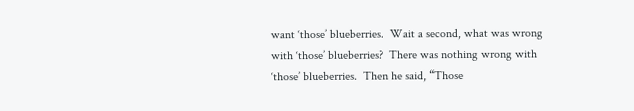want ‘those’ blueberries.  Wait a second, what was wrong with ‘those’ blueberries?  There was nothing wrong with ‘those’ blueberries.  Then he said, “Those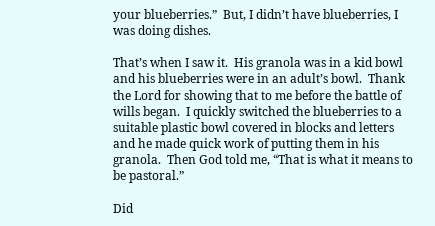your blueberries.”  But, I didn’t have blueberries, I was doing dishes.

That’s when I saw it.  His granola was in a kid bowl and his blueberries were in an adult’s bowl.  Thank the Lord for showing that to me before the battle of wills began.  I quickly switched the blueberries to a suitable plastic bowl covered in blocks and letters and he made quick work of putting them in his granola.  Then God told me, “That is what it means to be pastoral.”

Did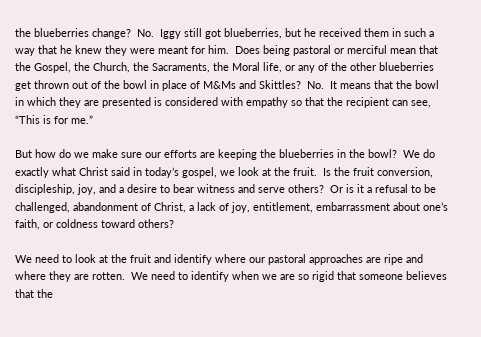the blueberries change?  No.  Iggy still got blueberries, but he received them in such a way that he knew they were meant for him.  Does being pastoral or merciful mean that the Gospel, the Church, the Sacraments, the Moral life, or any of the other blueberries get thrown out of the bowl in place of M&Ms and Skittles?  No.  It means that the bowl in which they are presented is considered with empathy so that the recipient can see, “This is for me.”

But how do we make sure our efforts are keeping the blueberries in the bowl?  We do exactly what Christ said in today’s gospel, we look at the fruit.  Is the fruit conversion, discipleship, joy, and a desire to bear witness and serve others?  Or is it a refusal to be challenged, abandonment of Christ, a lack of joy, entitlement, embarrassment about one’s faith, or coldness toward others?

We need to look at the fruit and identify where our pastoral approaches are ripe and where they are rotten.  We need to identify when we are so rigid that someone believes that the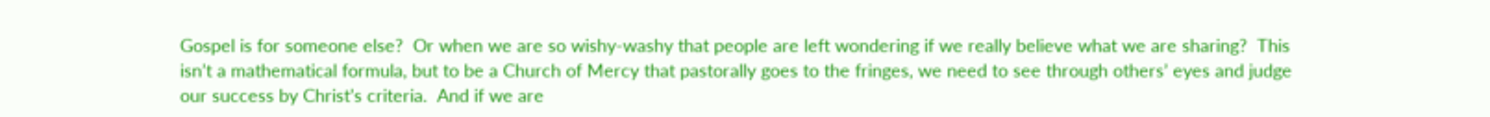Gospel is for someone else?  Or when we are so wishy-washy that people are left wondering if we really believe what we are sharing?  This isn’t a mathematical formula, but to be a Church of Mercy that pastorally goes to the fringes, we need to see through others’ eyes and judge our success by Christ’s criteria.  And if we are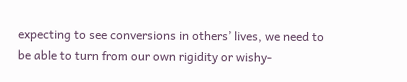expecting to see conversions in others’ lives, we need to be able to turn from our own rigidity or wishy-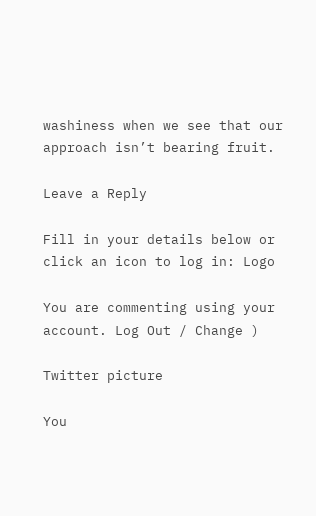washiness when we see that our approach isn’t bearing fruit.

Leave a Reply

Fill in your details below or click an icon to log in: Logo

You are commenting using your account. Log Out / Change )

Twitter picture

You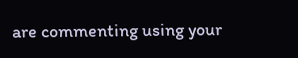are commenting using your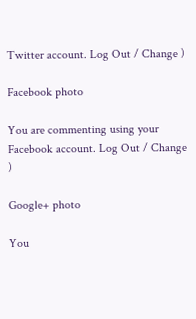Twitter account. Log Out / Change )

Facebook photo

You are commenting using your Facebook account. Log Out / Change )

Google+ photo

You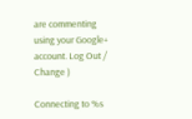are commenting using your Google+ account. Log Out / Change )

Connecting to %s